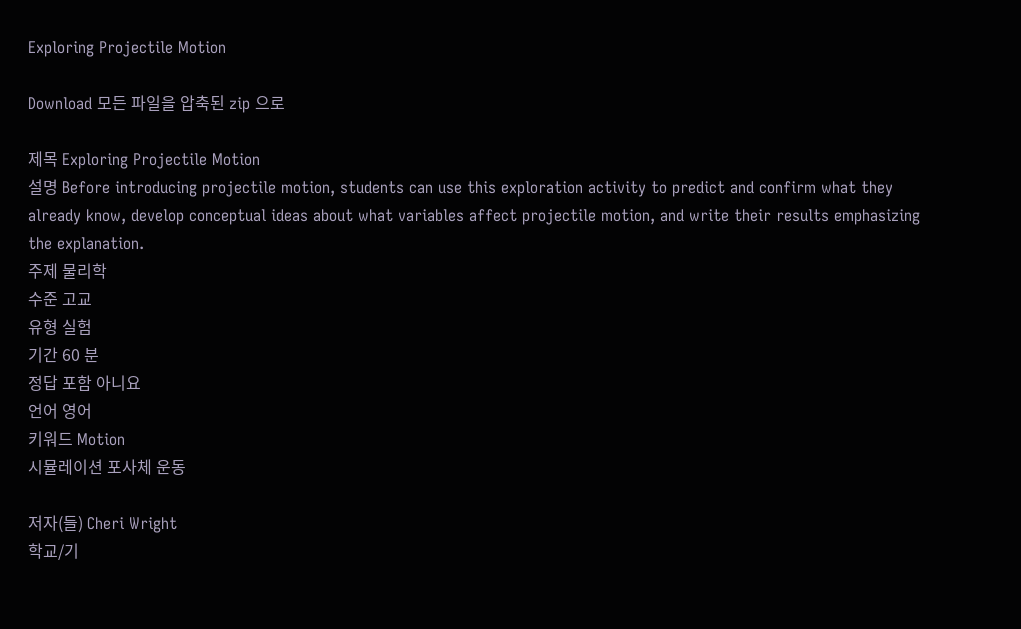Exploring Projectile Motion

Download 모든 파일을 압축된 zip 으로

제목 Exploring Projectile Motion
설명 Before introducing projectile motion, students can use this exploration activity to predict and confirm what they already know, develop conceptual ideas about what variables affect projectile motion, and write their results emphasizing the explanation.
주제 물리학
수준 고교
유형 실험
기간 60 분
정답 포함 아니요
언어 영어
키워드 Motion
시뮬레이션 포사체 운동

저자(들) Cheri Wright
학교/기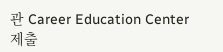관 Career Education Center
제출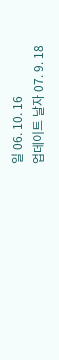일 06. 10. 16
업데이트 날자 07. 9. 18